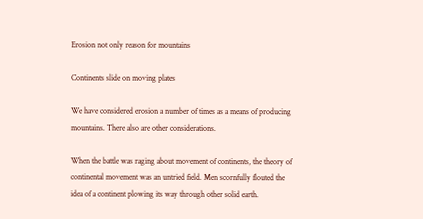Erosion not only reason for mountains

Continents slide on moving plates

We have considered erosion a number of times as a means of producing mountains. There also are other considerations.

When the battle was raging about movement of continents, the theory of continental movement was an untried field. Men scornfully flouted the idea of a continent plowing its way through other solid earth.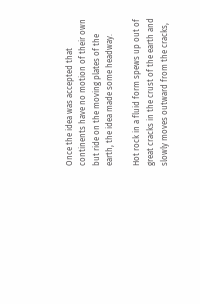Once the idea was accepted that continents have no motion of their own but ride on the moving plates of the earth, the idea made some headway.

Hot rock in a fluid form spews up out of great cracks in the crust of the earth and slowly moves outward from the cracks,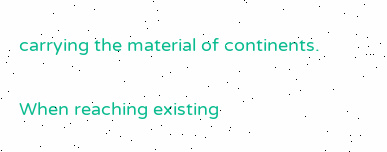carrying the material of continents.

When reaching existing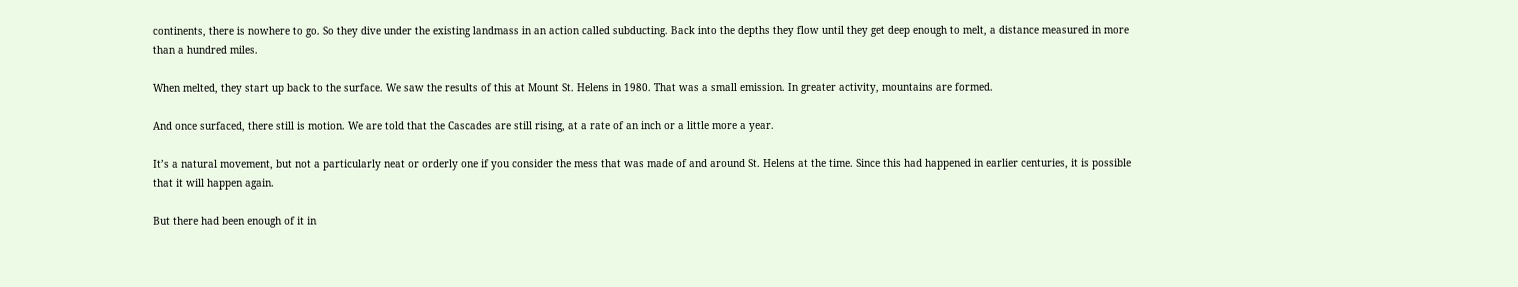continents, there is nowhere to go. So they dive under the existing landmass in an action called subducting. Back into the depths they flow until they get deep enough to melt, a distance measured in more than a hundred miles.

When melted, they start up back to the surface. We saw the results of this at Mount St. Helens in 1980. That was a small emission. In greater activity, mountains are formed.

And once surfaced, there still is motion. We are told that the Cascades are still rising, at a rate of an inch or a little more a year.

It’s a natural movement, but not a particularly neat or orderly one if you consider the mess that was made of and around St. Helens at the time. Since this had happened in earlier centuries, it is possible that it will happen again.

But there had been enough of it in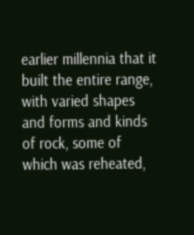earlier millennia that it built the entire range, with varied shapes and forms and kinds of rock, some of which was reheated,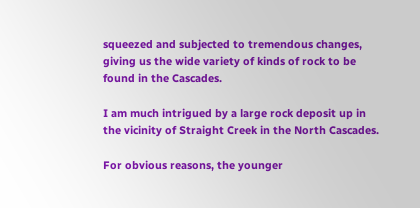squeezed and subjected to tremendous changes, giving us the wide variety of kinds of rock to be found in the Cascades.

I am much intrigued by a large rock deposit up in the vicinity of Straight Creek in the North Cascades.

For obvious reasons, the younger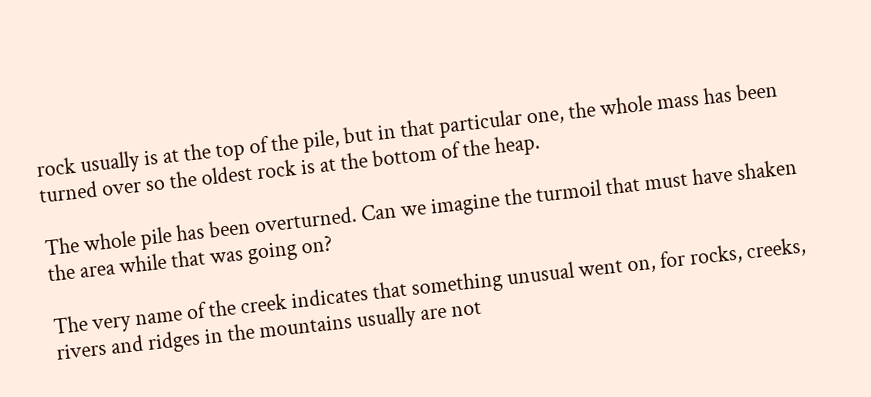rock usually is at the top of the pile, but in that particular one, the whole mass has been turned over so the oldest rock is at the bottom of the heap.

The whole pile has been overturned. Can we imagine the turmoil that must have shaken the area while that was going on?

The very name of the creek indicates that something unusual went on, for rocks, creeks, rivers and ridges in the mountains usually are not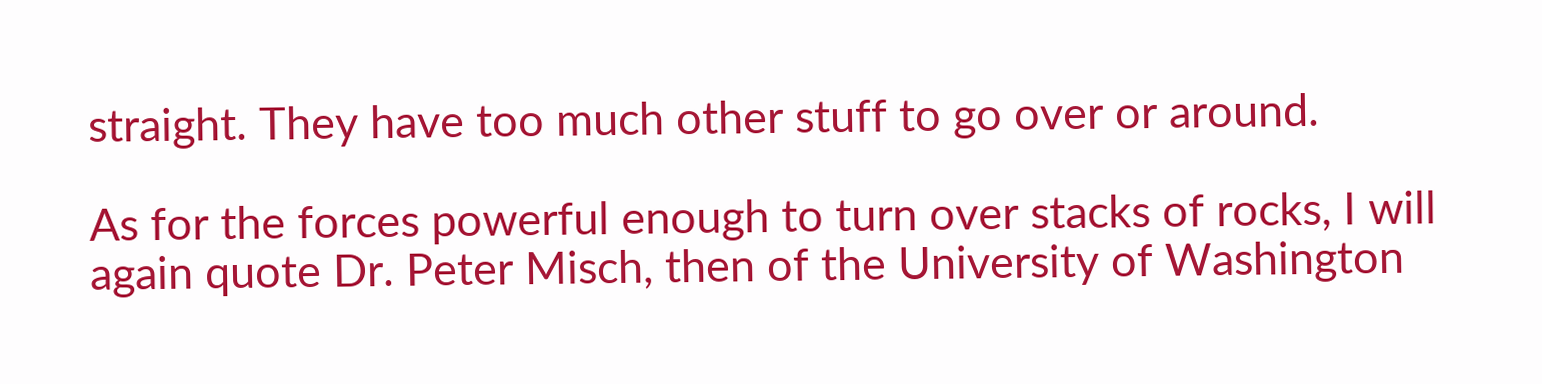straight. They have too much other stuff to go over or around.

As for the forces powerful enough to turn over stacks of rocks, I will again quote Dr. Peter Misch, then of the University of Washington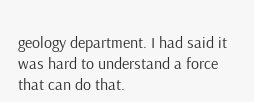geology department. I had said it was hard to understand a force that can do that.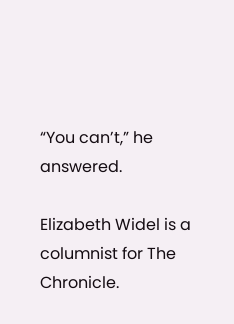“You can’t,” he answered.

Elizabeth Widel is a columnist for The Chronicle.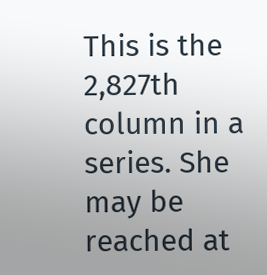This is the 2,827th column in a series. She may be reached at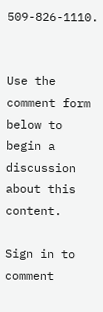509-826-1110.


Use the comment form below to begin a discussion about this content.

Sign in to comment